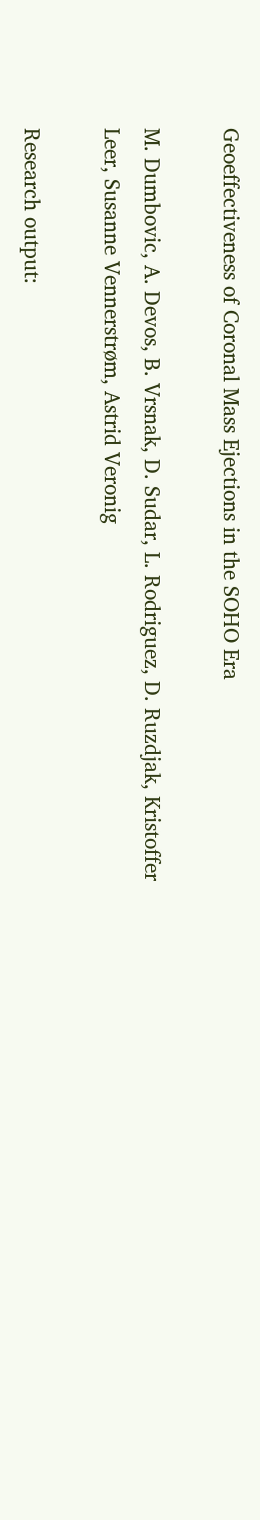Geoeffectiveness of Coronal Mass Ejections in the SOHO Era

M. Dumbovic, A. Devos, B. Vrsnak, D. Sudar, L. Rodriguez, D. Ruzdjak, Kristoffer Leer, Susanne Vennerstrøm, Astrid Veronig

Research output: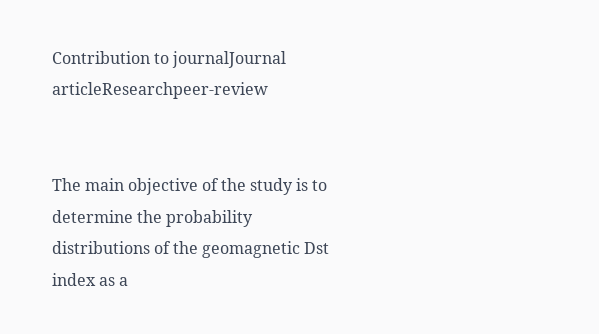Contribution to journalJournal articleResearchpeer-review


The main objective of the study is to determine the probability distributions of the geomagnetic Dst index as a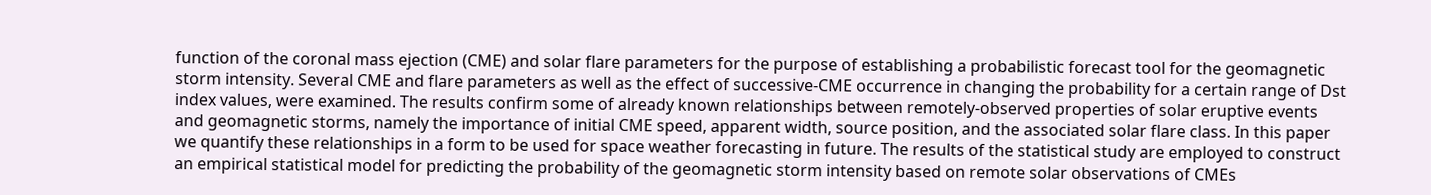function of the coronal mass ejection (CME) and solar flare parameters for the purpose of establishing a probabilistic forecast tool for the geomagnetic storm intensity. Several CME and flare parameters as well as the effect of successive-CME occurrence in changing the probability for a certain range of Dst index values, were examined. The results confirm some of already known relationships between remotely-observed properties of solar eruptive events and geomagnetic storms, namely the importance of initial CME speed, apparent width, source position, and the associated solar flare class. In this paper we quantify these relationships in a form to be used for space weather forecasting in future. The results of the statistical study are employed to construct an empirical statistical model for predicting the probability of the geomagnetic storm intensity based on remote solar observations of CMEs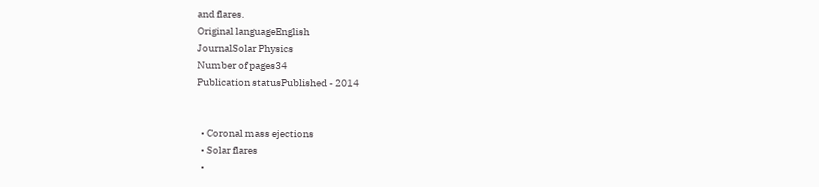and flares.
Original languageEnglish
JournalSolar Physics
Number of pages34
Publication statusPublished - 2014


  • Coronal mass ejections
  • Solar flares
  •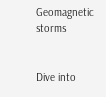Geomagnetic storms


Dive into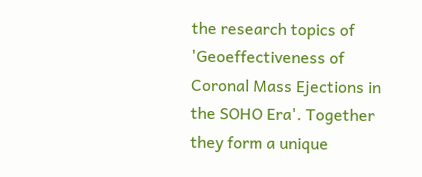the research topics of 'Geoeffectiveness of Coronal Mass Ejections in the SOHO Era'. Together they form a unique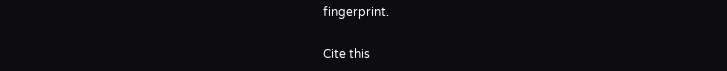fingerprint.

Cite this